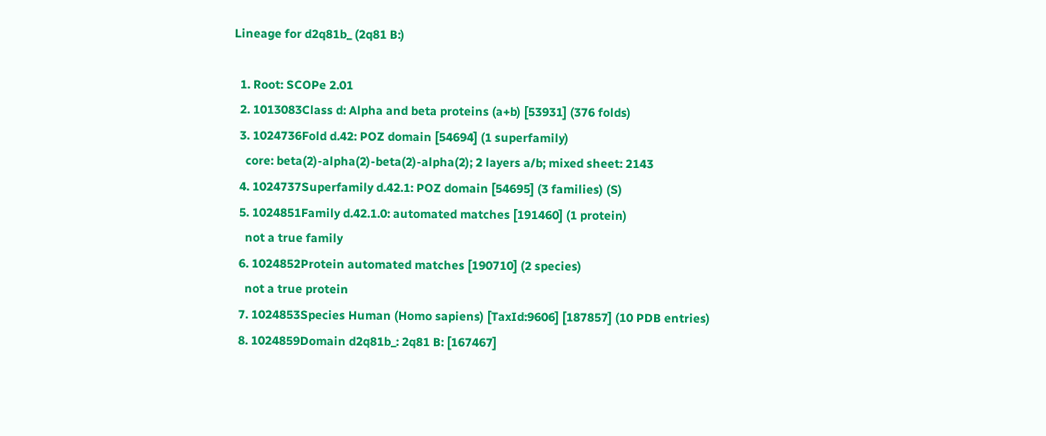Lineage for d2q81b_ (2q81 B:)

  1. Root: SCOPe 2.01
  2. 1013083Class d: Alpha and beta proteins (a+b) [53931] (376 folds)
  3. 1024736Fold d.42: POZ domain [54694] (1 superfamily)
    core: beta(2)-alpha(2)-beta(2)-alpha(2); 2 layers a/b; mixed sheet: 2143
  4. 1024737Superfamily d.42.1: POZ domain [54695] (3 families) (S)
  5. 1024851Family d.42.1.0: automated matches [191460] (1 protein)
    not a true family
  6. 1024852Protein automated matches [190710] (2 species)
    not a true protein
  7. 1024853Species Human (Homo sapiens) [TaxId:9606] [187857] (10 PDB entries)
  8. 1024859Domain d2q81b_: 2q81 B: [167467]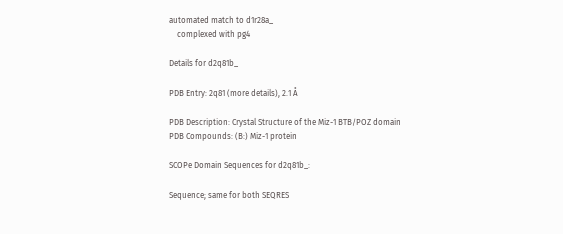automated match to d1r28a_
    complexed with pg4

Details for d2q81b_

PDB Entry: 2q81 (more details), 2.1 Å

PDB Description: Crystal Structure of the Miz-1 BTB/POZ domain
PDB Compounds: (B:) Miz-1 protein

SCOPe Domain Sequences for d2q81b_:

Sequence; same for both SEQRES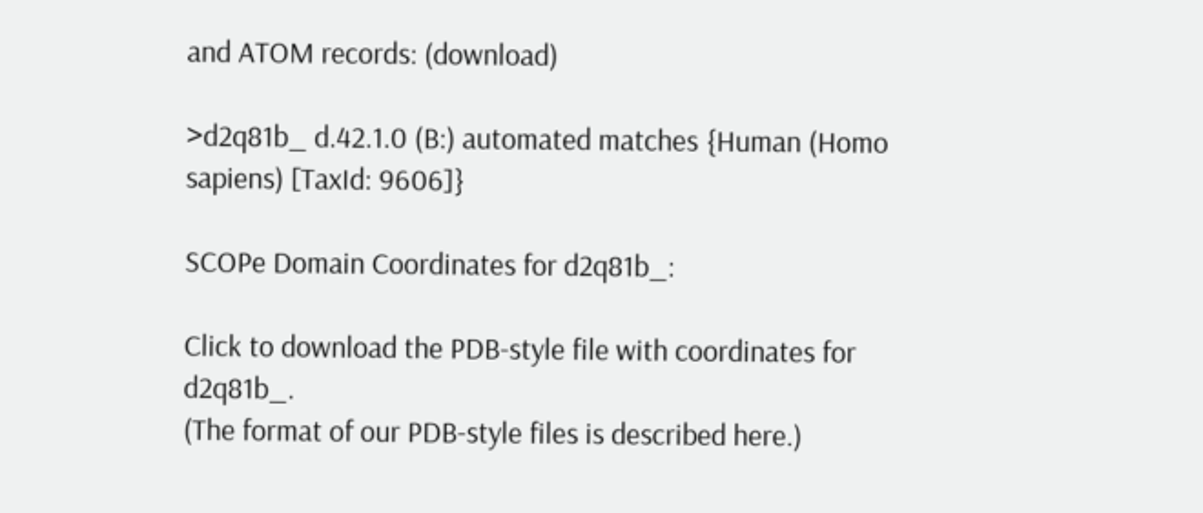and ATOM records: (download)

>d2q81b_ d.42.1.0 (B:) automated matches {Human (Homo sapiens) [TaxId: 9606]}

SCOPe Domain Coordinates for d2q81b_:

Click to download the PDB-style file with coordinates for d2q81b_.
(The format of our PDB-style files is described here.)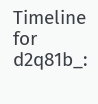Timeline for d2q81b_: